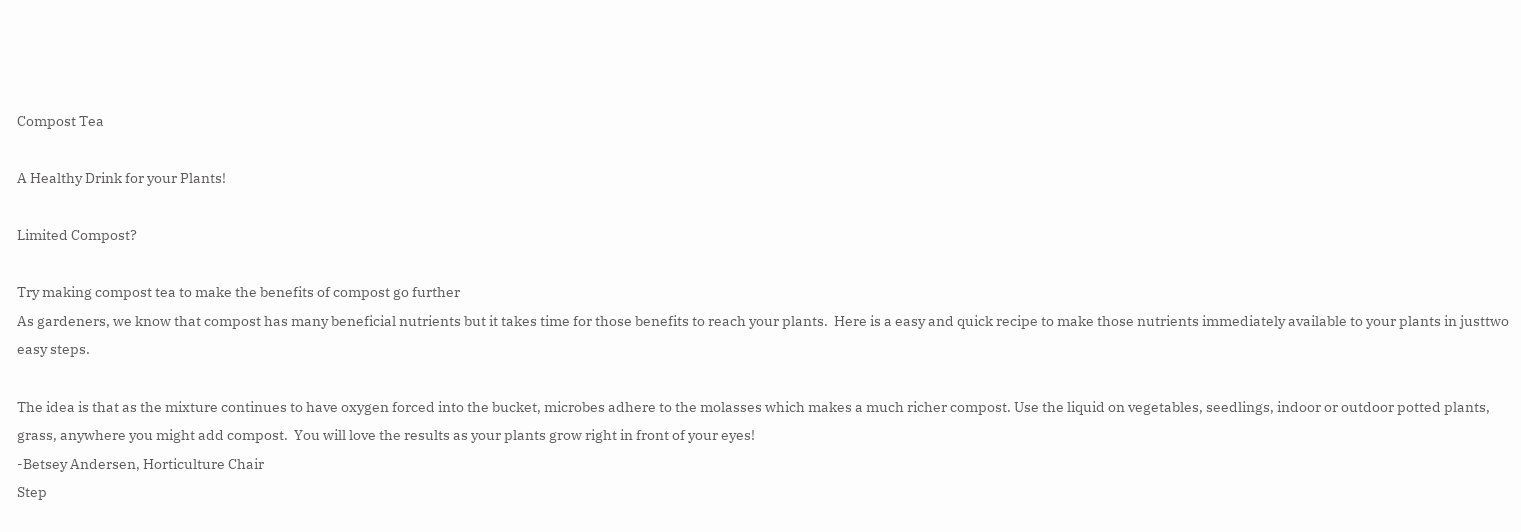Compost Tea

A Healthy Drink for your Plants!

Limited Compost?

Try making compost tea to make the benefits of compost go further
As gardeners, we know that compost has many beneficial nutrients but it takes time for those benefits to reach your plants.  Here is a easy and quick recipe to make those nutrients immediately available to your plants in justtwo easy steps.

The idea is that as the mixture continues to have oxygen forced into the bucket, microbes adhere to the molasses which makes a much richer compost. Use the liquid on vegetables, seedlings, indoor or outdoor potted plants, grass, anywhere you might add compost.  You will love the results as your plants grow right in front of your eyes!
-Betsey Andersen, Horticulture Chair
Step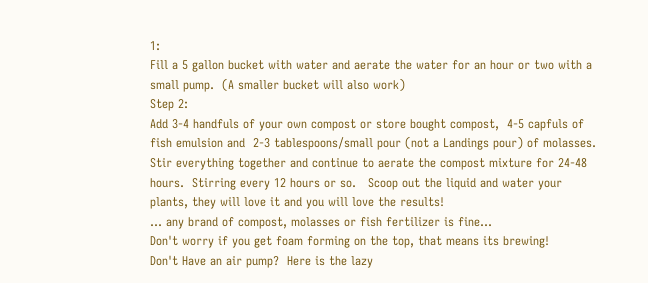1:
Fill a 5 gallon bucket with water and aerate the water for an hour or two with a small pump.  (A smaller bucket will also work)
Step 2:
Add 3-4 handfuls of your own compost or store bought compost,  4-5 capfuls of fish emulsion and  2-3 tablespoons/small pour (not a Landings pour) of molasses.
Stir everything together and continue to aerate the compost mixture for 24-48 hours.  Stirring every 12 hours or so.   Scoop out the liquid and water your plants, they will love it and you will love the results!
… any brand of compost, molasses or fish fertilizer is fine...
Don't worry if you get foam forming on the top, that means its brewing!
Don't Have an air pump?  Here is the lazy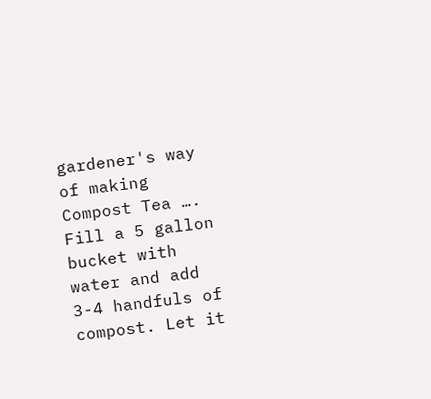gardener's way of making Compost Tea ….
Fill a 5 gallon bucket with water and add 3-4 handfuls of compost. Let it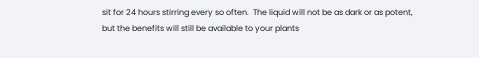sit for 24 hours stirring every so often.  The liquid will not be as dark or as potent, but the benefits will still be available to your plants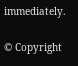immediately.

© Copyright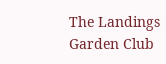The Landings Garden Club